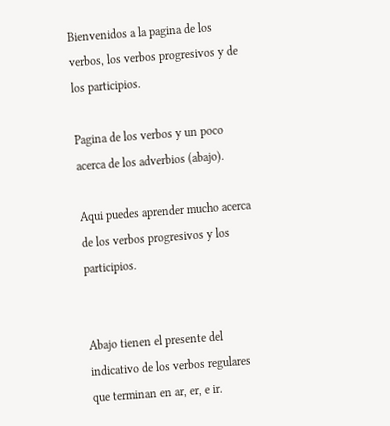Bienvenidos a la pagina de los verbos, los verbos progresivos y de los participios.

Pagina de los verbos y un poco acerca de los adverbios (abajo).

Aqui puedes aprender mucho acerca de los verbos progresivos y los participios.


Abajo tienen el presente del indicativo de los verbos regulares que terminan en ar, er, e ir.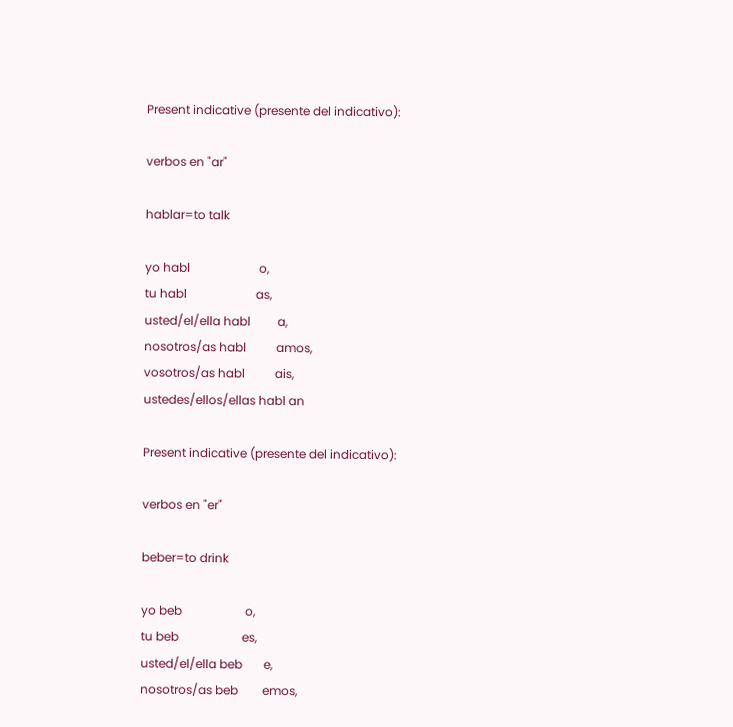Present indicative (presente del indicativo):

verbos en "ar"

hablar=to talk

yo habl                       o,
tu habl                       as,
usted/el/ella habl         a,
nosotros/as habl          amos,
vosotros/as habl          ais,
ustedes/ellos/ellas habl an

Present indicative (presente del indicativo):

verbos en "er"

beber=to drink

yo beb                     o,
tu beb                     es,
usted/el/ella beb       e,
nosotros/as beb        emos,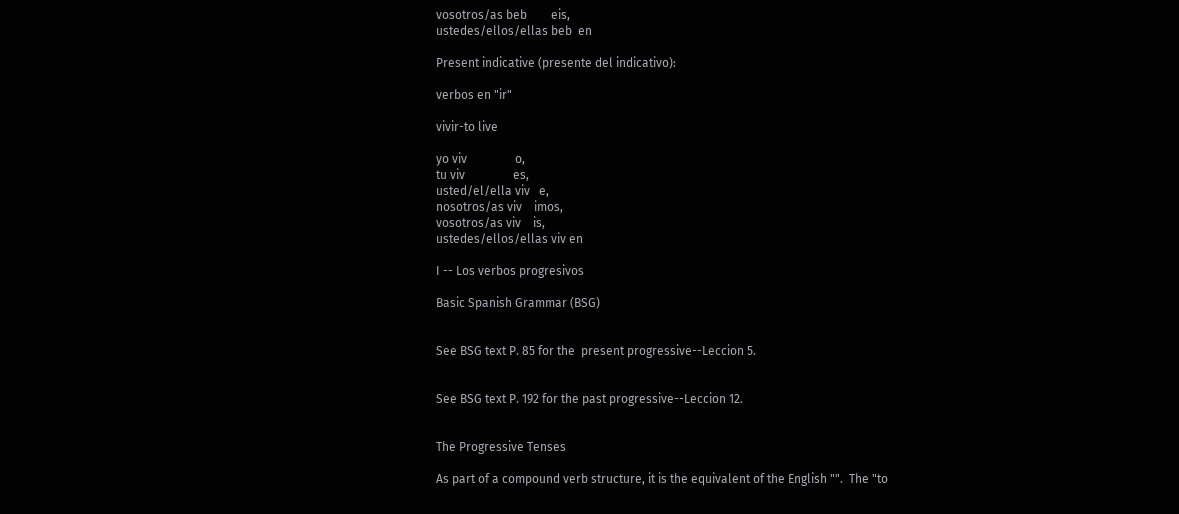vosotros/as beb        eis,
ustedes/ellos/ellas beb  en

Present indicative (presente del indicativo):

verbos en "ir"

vivir-to live

yo viv                o,
tu viv                es,
usted/el/ella viv   e,
nosotros/as viv    imos,
vosotros/as viv    is,
ustedes/ellos/ellas viv en

I -- Los verbos progresivos

Basic Spanish Grammar (BSG)


See BSG text P. 85 for the  present progressive--Leccion 5.


See BSG text P. 192 for the past progressive--Leccion 12.


The Progressive Tenses

As part of a compound verb structure, it is the equivalent of the English "".  The "to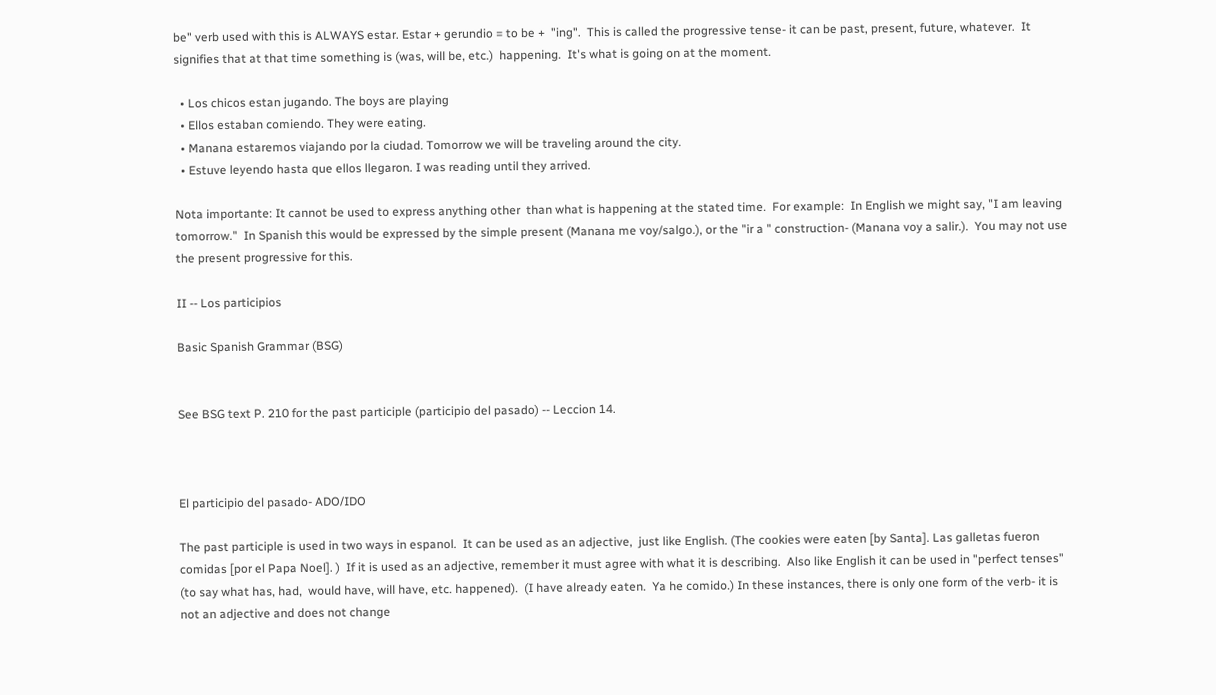be" verb used with this is ALWAYS estar. Estar + gerundio = to be +  "ing".  This is called the progressive tense- it can be past, present, future, whatever.  It signifies that at that time something is (was, will be, etc.)  happening.  It's what is going on at the moment.

  • Los chicos estan jugando. The boys are playing
  • Ellos estaban comiendo. They were eating.
  • Manana estaremos viajando por la ciudad. Tomorrow we will be traveling around the city.
  • Estuve leyendo hasta que ellos llegaron. I was reading until they arrived.

Nota importante: It cannot be used to express anything other  than what is happening at the stated time.  For example:  In English we might say, "I am leaving tomorrow."  In Spanish this would be expressed by the simple present (Manana me voy/salgo.), or the "ir a " construction- (Manana voy a salir.).  You may not use the present progressive for this.

II -- Los participios

Basic Spanish Grammar (BSG)


See BSG text P. 210 for the past participle (participio del pasado) -- Leccion 14.



El participio del pasado- ADO/IDO

The past participle is used in two ways in espanol.  It can be used as an adjective,  just like English. (The cookies were eaten [by Santa]. Las galletas fueron comidas [por el Papa Noel]. )  If it is used as an adjective, remember it must agree with what it is describing.  Also like English it can be used in "perfect tenses" (to say what has, had,  would have, will have, etc. happened).  (I have already eaten.  Ya he comido.) In these instances, there is only one form of the verb- it is not an adjective and does not change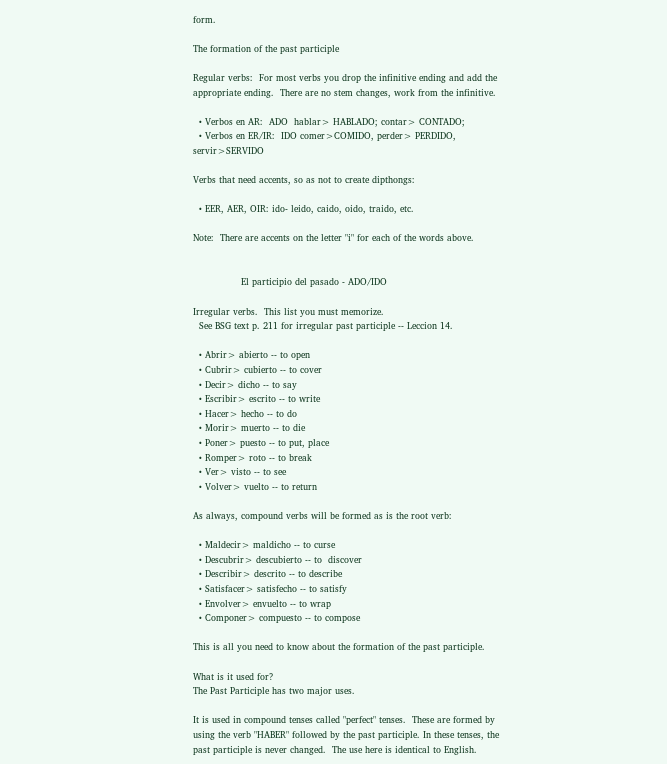form.

The formation of the past participle

Regular verbs:  For most verbs you drop the infinitive ending and add the appropriate ending.  There are no stem changes, work from the infinitive.

  • Verbos en AR:  ADO  hablar> HABLADO; contar> CONTADO;
  • Verbos en ER/IR:  IDO comer>COMIDO, perder> PERDIDO, servir>SERVIDO

Verbs that need accents, so as not to create dipthongs:

  • EER, AER, OIR: ido- leido, caido, oido, traido, etc.

Note:  There are accents on the letter "i" for each of the words above.


                El participio del pasado - ADO/IDO

Irregular verbs.  This list you must memorize.
  See BSG text p. 211 for irregular past participle -- Leccion 14.

  • Abrir> abierto -- to open
  • Cubrir> cubierto -- to cover
  • Decir> dicho -- to say
  • Escribir> escrito -- to write
  • Hacer> hecho -- to do
  • Morir> muerto -- to die
  • Poner> puesto -- to put, place
  • Romper> roto -- to break
  • Ver> visto -- to see
  • Volver> vuelto -- to return

As always, compound verbs will be formed as is the root verb:

  • Maldecir> maldicho -- to curse
  • Descubrir> descubierto -- to  discover
  • Describir> descrito -- to describe
  • Satisfacer> satisfecho -- to satisfy
  • Envolver> envuelto -- to wrap
  • Componer> compuesto -- to compose

This is all you need to know about the formation of the past participle.

What is it used for?
The Past Participle has two major uses.

It is used in compound tenses called "perfect" tenses.  These are formed by using the verb "HABER" followed by the past participle. In these tenses, the past participle is never changed.  The use here is identical to English.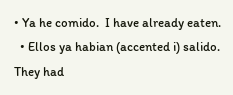• Ya he comido.  I have already eaten.
  • Ellos ya habian (accented i) salido.  They had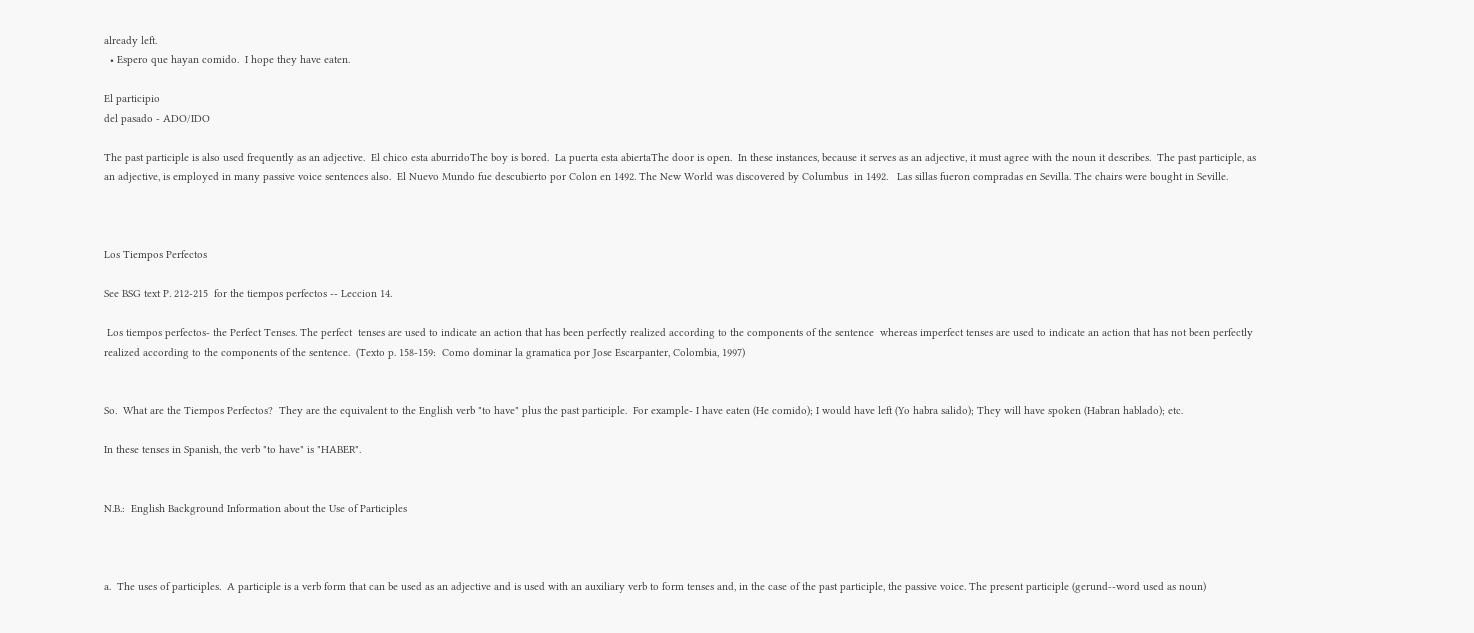already left.
  • Espero que hayan comido.  I hope they have eaten.

El participio
del pasado - ADO/IDO

The past participle is also used frequently as an adjective.  El chico esta aburridoThe boy is bored.  La puerta esta abiertaThe door is open.  In these instances, because it serves as an adjective, it must agree with the noun it describes.  The past participle, as an adjective, is employed in many passive voice sentences also.  El Nuevo Mundo fue descubierto por Colon en 1492. The New World was discovered by Columbus  in 1492.   Las sillas fueron compradas en Sevilla. The chairs were bought in Seville.



Los Tiempos Perfectos

See BSG text P. 212-215  for the tiempos perfectos -- Leccion 14.

 Los tiempos perfectos- the Perfect Tenses. The perfect  tenses are used to indicate an action that has been perfectly realized according to the components of the sentence  whereas imperfect tenses are used to indicate an action that has not been perfectly realized according to the components of the sentence.  (Texto p. 158-159:  Como dominar la gramatica por Jose Escarpanter, Colombia, 1997)


So.  What are the Tiempos Perfectos?  They are the equivalent to the English verb "to have" plus the past participle.  For example- I have eaten (He comido); I would have left (Yo habra salido); They will have spoken (Habran hablado); etc.

In these tenses in Spanish, the verb "to have" is "HABER".


N.B.:  English Background Information about the Use of Participles



a.  The uses of participles.  A participle is a verb form that can be used as an adjective and is used with an auxiliary verb to form tenses and, in the case of the past participle, the passive voice. The present participle (gerund--word used as noun)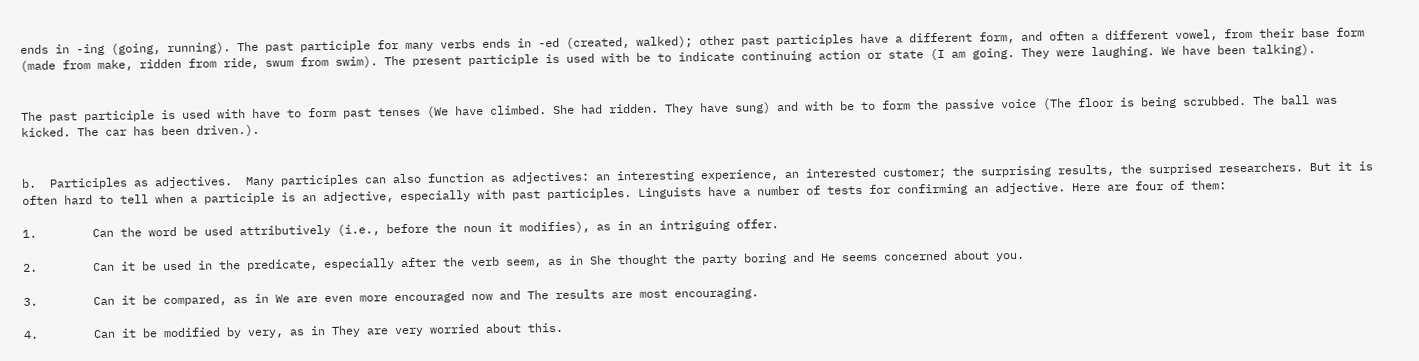ends in -ing (going, running). The past participle for many verbs ends in -ed (created, walked); other past participles have a different form, and often a different vowel, from their base form (made from make, ridden from ride, swum from swim). The present participle is used with be to indicate continuing action or state (I am going. They were laughing. We have been talking).


The past participle is used with have to form past tenses (We have climbed. She had ridden. They have sung) and with be to form the passive voice (The floor is being scrubbed. The ball was kicked. The car has been driven.).


b.  Participles as adjectives.  Many participles can also function as adjectives: an interesting experience, an interested customer; the surprising results, the surprised researchers. But it is often hard to tell when a participle is an adjective, especially with past participles. Linguists have a number of tests for confirming an adjective. Here are four of them:

1.        Can the word be used attributively (i.e., before the noun it modifies), as in an intriguing offer.

2.        Can it be used in the predicate, especially after the verb seem, as in She thought the party boring and He seems concerned about you.

3.        Can it be compared, as in We are even more encouraged now and The results are most encouraging.

4.        Can it be modified by very, as in They are very worried about this.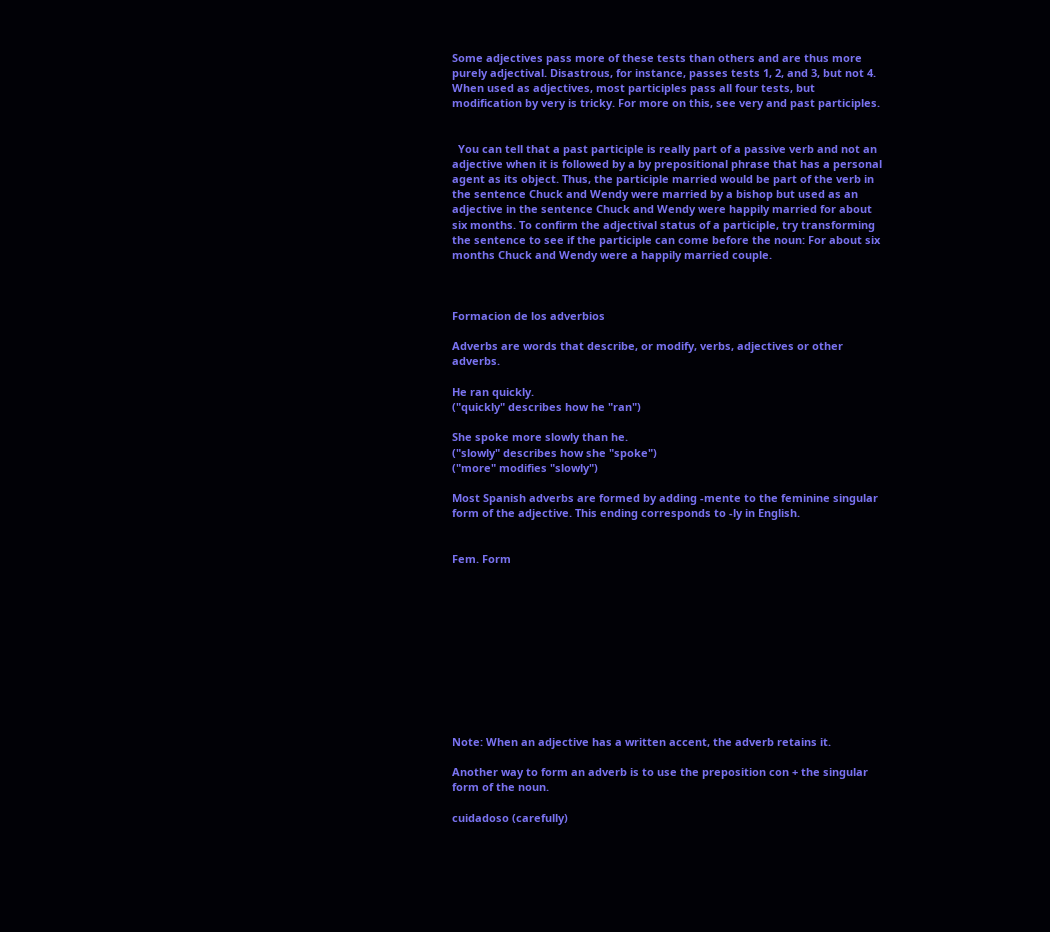Some adjectives pass more of these tests than others and are thus more purely adjectival. Disastrous, for instance, passes tests 1, 2, and 3, but not 4. When used as adjectives, most participles pass all four tests, but modification by very is tricky. For more on this, see very and past participles.


  You can tell that a past participle is really part of a passive verb and not an adjective when it is followed by a by prepositional phrase that has a personal agent as its object. Thus, the participle married would be part of the verb in the sentence Chuck and Wendy were married by a bishop but used as an adjective in the sentence Chuck and Wendy were happily married for about six months. To confirm the adjectival status of a participle, try transforming the sentence to see if the participle can come before the noun: For about six months Chuck and Wendy were a happily married couple.



Formacion de los adverbios

Adverbs are words that describe, or modify, verbs, adjectives or other adverbs.

He ran quickly.
("quickly" describes how he "ran")

She spoke more slowly than he.
("slowly" describes how she "spoke")
("more" modifies "slowly")

Most Spanish adverbs are formed by adding -mente to the feminine singular form of the adjective. This ending corresponds to -ly in English.


Fem. Form











Note: When an adjective has a written accent, the adverb retains it.

Another way to form an adverb is to use the preposition con + the singular form of the noun.

cuidadoso (carefully)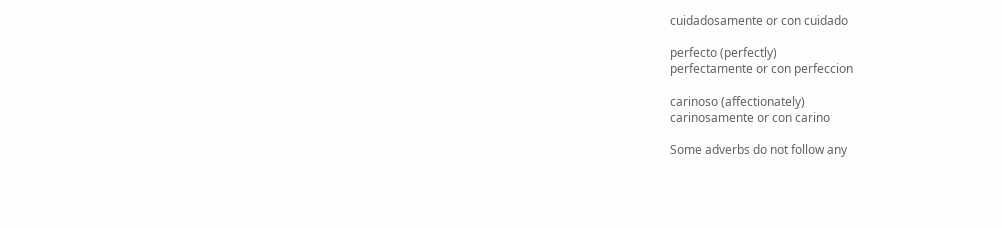cuidadosamente or con cuidado

perfecto (perfectly)
perfectamente or con perfeccion

carinoso (affectionately)
carinosamente or con carino

Some adverbs do not follow any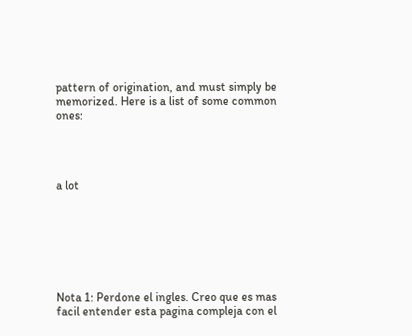pattern of origination, and must simply be memorized. Here is a list of some common ones:




a lot







Nota 1: Perdone el ingles. Creo que es mas facil entender esta pagina compleja con el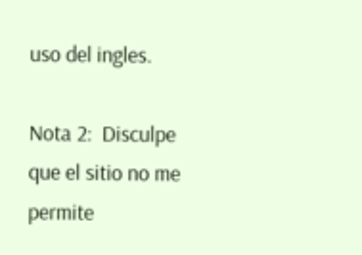uso del ingles.

Nota 2:  Disculpe que el sitio no me permite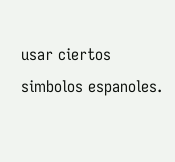usar ciertos simbolos espanoles.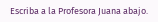Escriba a la Profesora Juana abajo.